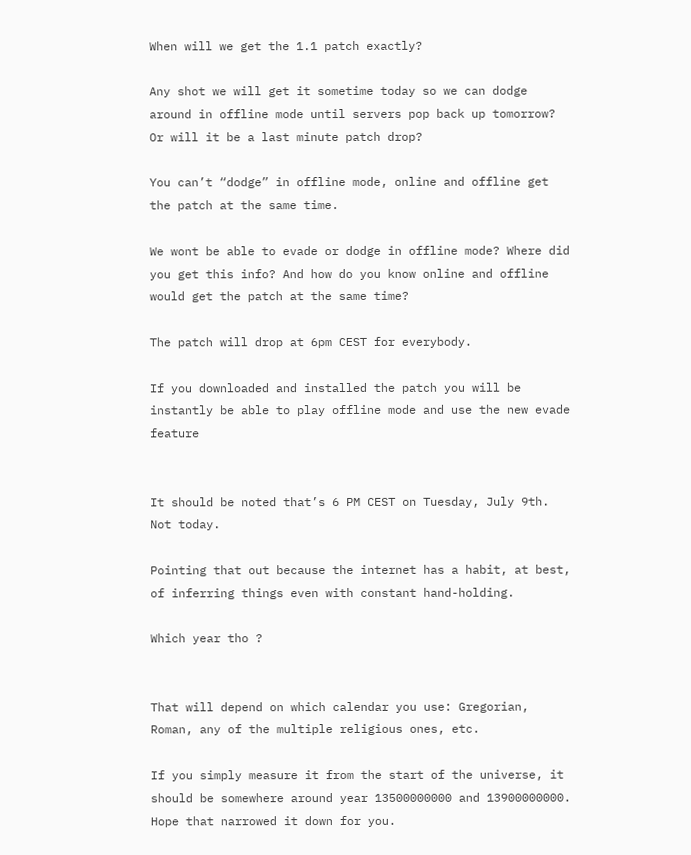When will we get the 1.1 patch exactly?

Any shot we will get it sometime today so we can dodge around in offline mode until servers pop back up tomorrow? Or will it be a last minute patch drop?

You can’t “dodge” in offline mode, online and offline get the patch at the same time.

We wont be able to evade or dodge in offline mode? Where did you get this info? And how do you know online and offline would get the patch at the same time?

The patch will drop at 6pm CEST for everybody.

If you downloaded and installed the patch you will be instantly be able to play offline mode and use the new evade feature


It should be noted that’s 6 PM CEST on Tuesday, July 9th. Not today.

Pointing that out because the internet has a habit, at best, of inferring things even with constant hand-holding.

Which year tho ?


That will depend on which calendar you use: Gregorian, Roman, any of the multiple religious ones, etc.

If you simply measure it from the start of the universe, it should be somewhere around year 13500000000 and 13900000000.
Hope that narrowed it down for you.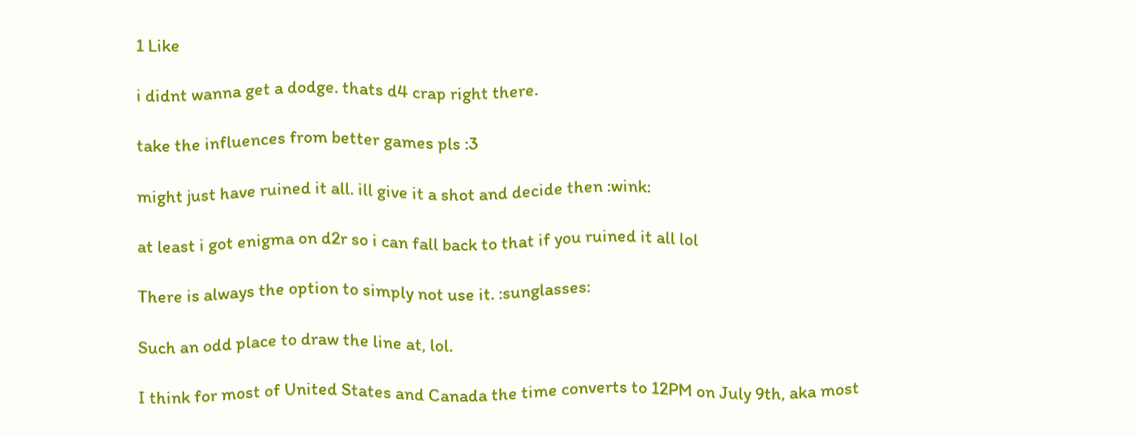1 Like

i didnt wanna get a dodge. thats d4 crap right there.

take the influences from better games pls :3

might just have ruined it all. ill give it a shot and decide then :wink:

at least i got enigma on d2r so i can fall back to that if you ruined it all lol

There is always the option to simply not use it. :sunglasses:

Such an odd place to draw the line at, lol.

I think for most of United States and Canada the time converts to 12PM on July 9th, aka most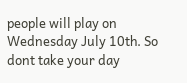people will play on Wednesday July 10th. So dont take your day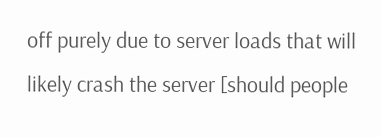off purely due to server loads that will likely crash the server [should people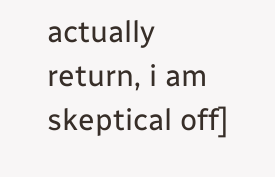actually return, i am skeptical off]